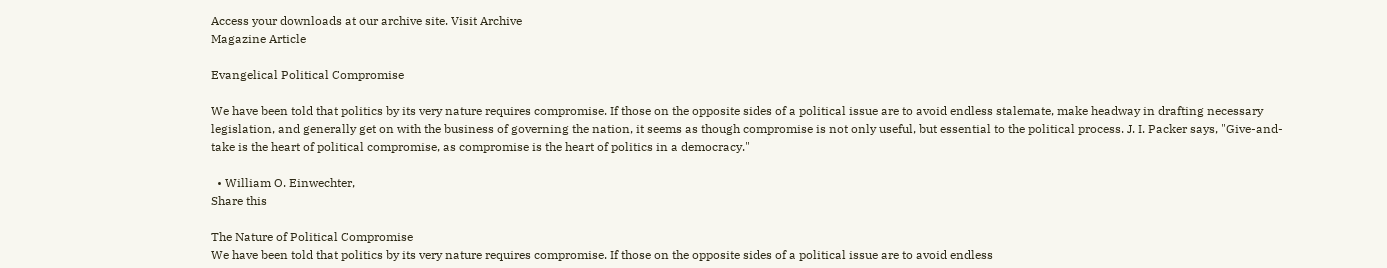Access your downloads at our archive site. Visit Archive
Magazine Article

Evangelical Political Compromise

We have been told that politics by its very nature requires compromise. If those on the opposite sides of a political issue are to avoid endless stalemate, make headway in drafting necessary legislation, and generally get on with the business of governing the nation, it seems as though compromise is not only useful, but essential to the political process. J. I. Packer says, "Give-and-take is the heart of political compromise, as compromise is the heart of politics in a democracy."

  • William O. Einwechter,
Share this

The Nature of Political Compromise
We have been told that politics by its very nature requires compromise. If those on the opposite sides of a political issue are to avoid endless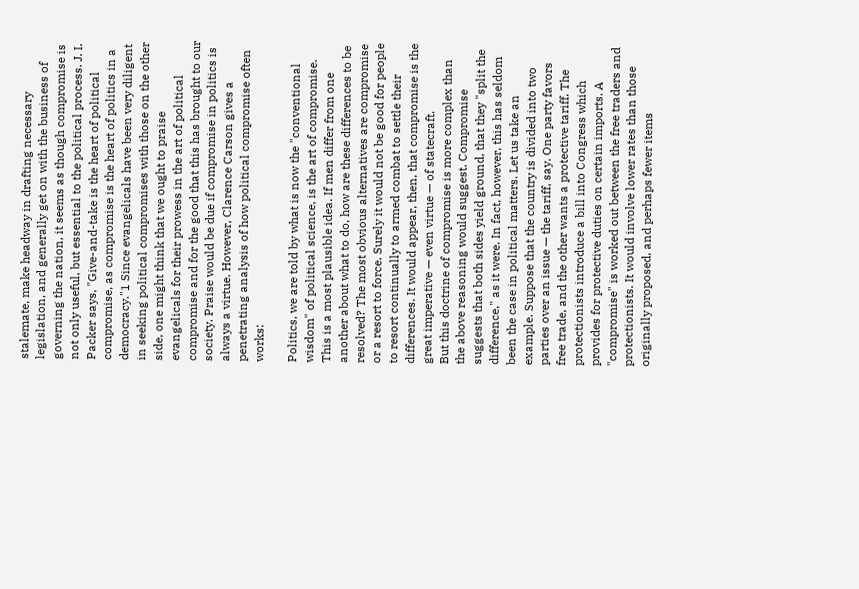stalemate, make headway in drafting necessary legislation, and generally get on with the business of governing the nation, it seems as though compromise is not only useful, but essential to the political process. J. I. Packer says, "Give-and-take is the heart of political compromise, as compromise is the heart of politics in a democracy."1 Since evangelicals have been very diligent in seeking political compromises with those on the other side, one might think that we ought to praise evangelicals for their prowess in the art of political compromise and for the good that this has brought to our society. Praise would be due if compromise in politics is always a virtue. However, Clarence Carson gives a penetrating analysis of how political compromise often works:

Politics, we are told by what is now the "conventional wisdom" of political science, is the art of compromise. This is a most plausible idea. If men differ from one another about what to do, how are these differences to be resolved? The most obvious alternatives are compromise or a resort to force. Surely it would not be good for people to resort continually to armed combat to settle their differences. It would appear, then, that compromise is the great imperative — even virtue — of statecraft.
But this doctrine of compromise is more complex than the above reasoning would suggest. Compromise suggests that both sides yield ground, that they "split the difference," as it were. In fact, however, this has seldom been the case in political matters. Let us take an example. Suppose that the country is divided into two parties over an issue — the tariff, say. One party favors free trade, and the other wants a protective tariff. The protectionists introduce a bill into Congress which provides for protective duties on certain imports. A "compromise" is worked out between the free traders and protectionists. It would involve lower rates than those originally proposed, and perhaps fewer items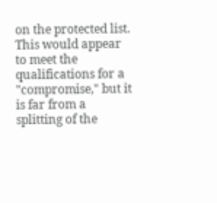on the protected list. This would appear to meet the qualifications for a "compromise," but it is far from a splitting of the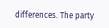differences. The party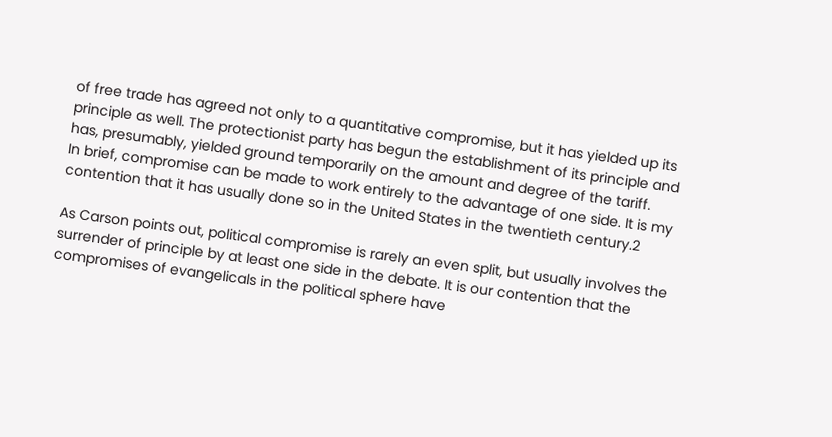of free trade has agreed not only to a quantitative compromise, but it has yielded up its principle as well. The protectionist party has begun the establishment of its principle and has, presumably, yielded ground temporarily on the amount and degree of the tariff.
In brief, compromise can be made to work entirely to the advantage of one side. It is my contention that it has usually done so in the United States in the twentieth century.2

As Carson points out, political compromise is rarely an even split, but usually involves the surrender of principle by at least one side in the debate. It is our contention that the compromises of evangelicals in the political sphere have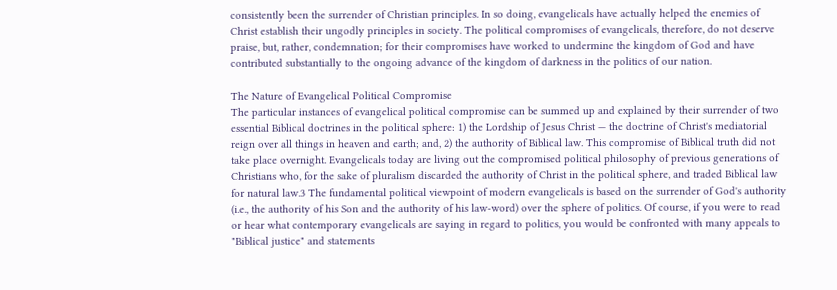consistently been the surrender of Christian principles. In so doing, evangelicals have actually helped the enemies of Christ establish their ungodly principles in society. The political compromises of evangelicals, therefore, do not deserve praise, but, rather, condemnation; for their compromises have worked to undermine the kingdom of God and have contributed substantially to the ongoing advance of the kingdom of darkness in the politics of our nation.

The Nature of Evangelical Political Compromise
The particular instances of evangelical political compromise can be summed up and explained by their surrender of two essential Biblical doctrines in the political sphere: 1) the Lordship of Jesus Christ — the doctrine of Christ's mediatorial reign over all things in heaven and earth; and, 2) the authority of Biblical law. This compromise of Biblical truth did not take place overnight. Evangelicals today are living out the compromised political philosophy of previous generations of Christians who, for the sake of pluralism discarded the authority of Christ in the political sphere, and traded Biblical law for natural law.3 The fundamental political viewpoint of modern evangelicals is based on the surrender of God's authority (i.e., the authority of his Son and the authority of his law-word) over the sphere of politics. Of course, if you were to read or hear what contemporary evangelicals are saying in regard to politics, you would be confronted with many appeals to "Biblical justice" and statements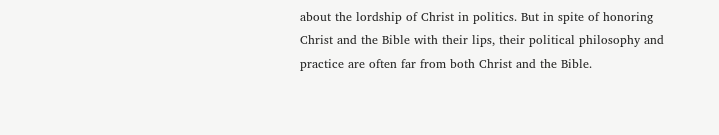about the lordship of Christ in politics. But in spite of honoring Christ and the Bible with their lips, their political philosophy and practice are often far from both Christ and the Bible.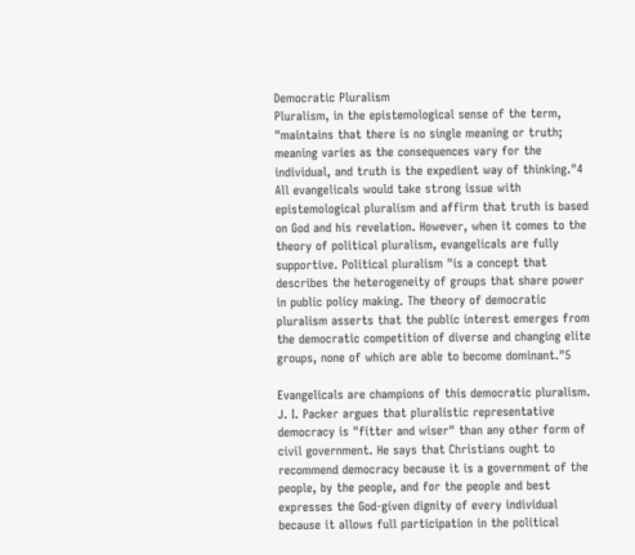Democratic Pluralism
Pluralism, in the epistemological sense of the term, "maintains that there is no single meaning or truth; meaning varies as the consequences vary for the individual, and truth is the expedient way of thinking."4 All evangelicals would take strong issue with epistemological pluralism and affirm that truth is based on God and his revelation. However, when it comes to the theory of political pluralism, evangelicals are fully supportive. Political pluralism "is a concept that describes the heterogeneity of groups that share power in public policy making. The theory of democratic pluralism asserts that the public interest emerges from the democratic competition of diverse and changing elite groups, none of which are able to become dominant."5

Evangelicals are champions of this democratic pluralism. J. I. Packer argues that pluralistic representative democracy is "fitter and wiser" than any other form of civil government. He says that Christians ought to recommend democracy because it is a government of the people, by the people, and for the people and best expresses the God-given dignity of every individual because it allows full participation in the political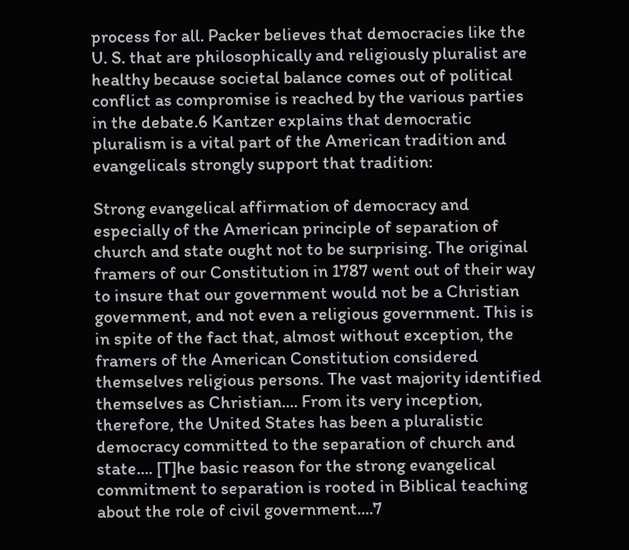process for all. Packer believes that democracies like the U. S. that are philosophically and religiously pluralist are healthy because societal balance comes out of political conflict as compromise is reached by the various parties in the debate.6 Kantzer explains that democratic pluralism is a vital part of the American tradition and evangelicals strongly support that tradition:

Strong evangelical affirmation of democracy and especially of the American principle of separation of church and state ought not to be surprising. The original framers of our Constitution in 1787 went out of their way to insure that our government would not be a Christian government, and not even a religious government. This is in spite of the fact that, almost without exception, the framers of the American Constitution considered themselves religious persons. The vast majority identified themselves as Christian.... From its very inception, therefore, the United States has been a pluralistic democracy committed to the separation of church and state.... [T]he basic reason for the strong evangelical commitment to separation is rooted in Biblical teaching about the role of civil government....7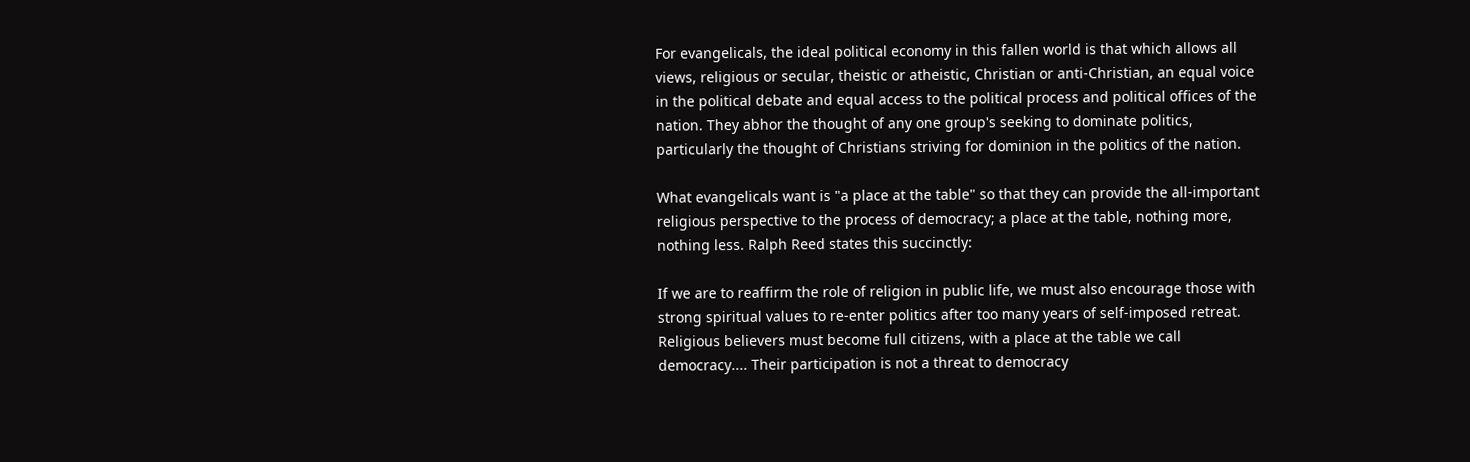For evangelicals, the ideal political economy in this fallen world is that which allows all views, religious or secular, theistic or atheistic, Christian or anti-Christian, an equal voice in the political debate and equal access to the political process and political offices of the nation. They abhor the thought of any one group's seeking to dominate politics, particularly the thought of Christians striving for dominion in the politics of the nation.

What evangelicals want is "a place at the table" so that they can provide the all-important religious perspective to the process of democracy; a place at the table, nothing more, nothing less. Ralph Reed states this succinctly:

If we are to reaffirm the role of religion in public life, we must also encourage those with strong spiritual values to re-enter politics after too many years of self-imposed retreat. Religious believers must become full citizens, with a place at the table we call democracy.... Their participation is not a threat to democracy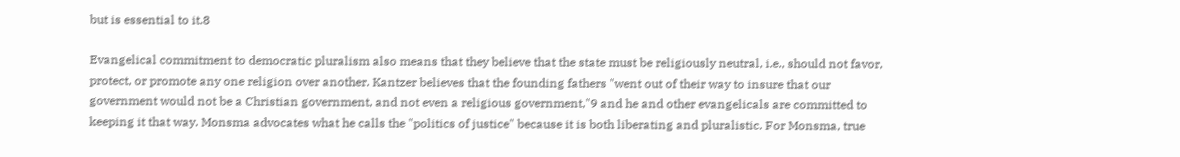but is essential to it.8

Evangelical commitment to democratic pluralism also means that they believe that the state must be religiously neutral, i.e., should not favor, protect, or promote any one religion over another. Kantzer believes that the founding fathers "went out of their way to insure that our government would not be a Christian government, and not even a religious government,"9 and he and other evangelicals are committed to keeping it that way. Monsma advocates what he calls the "politics of justice" because it is both liberating and pluralistic. For Monsma, true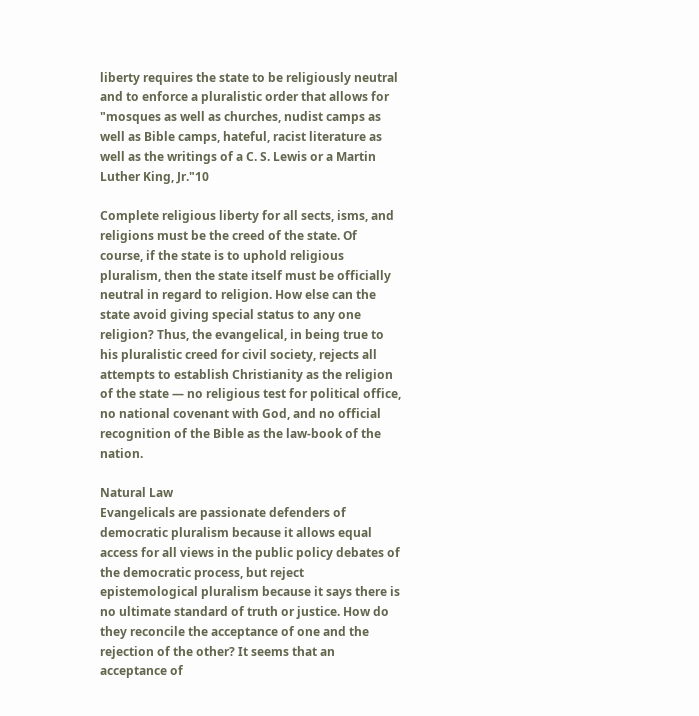liberty requires the state to be religiously neutral and to enforce a pluralistic order that allows for "mosques as well as churches, nudist camps as well as Bible camps, hateful, racist literature as well as the writings of a C. S. Lewis or a Martin Luther King, Jr."10

Complete religious liberty for all sects, isms, and religions must be the creed of the state. Of course, if the state is to uphold religious pluralism, then the state itself must be officially neutral in regard to religion. How else can the state avoid giving special status to any one religion? Thus, the evangelical, in being true to his pluralistic creed for civil society, rejects all attempts to establish Christianity as the religion of the state — no religious test for political office, no national covenant with God, and no official recognition of the Bible as the law-book of the nation.

Natural Law
Evangelicals are passionate defenders of democratic pluralism because it allows equal access for all views in the public policy debates of the democratic process, but reject epistemological pluralism because it says there is no ultimate standard of truth or justice. How do they reconcile the acceptance of one and the rejection of the other? It seems that an acceptance of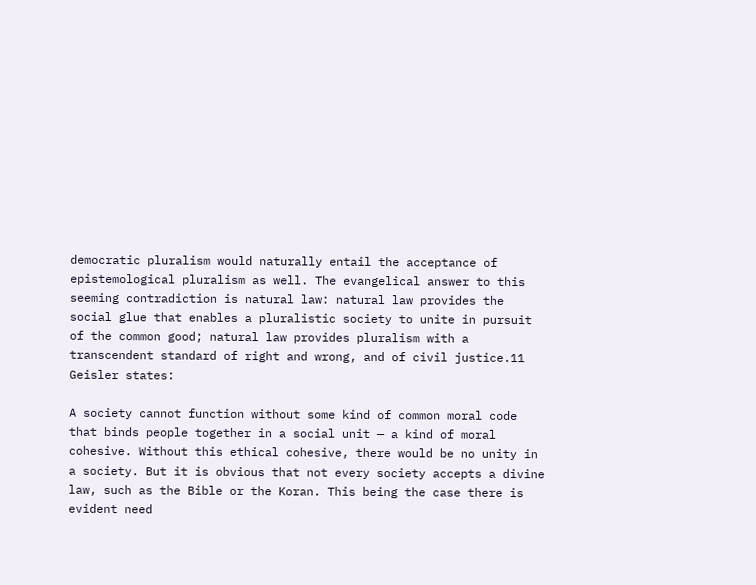democratic pluralism would naturally entail the acceptance of epistemological pluralism as well. The evangelical answer to this seeming contradiction is natural law: natural law provides the social glue that enables a pluralistic society to unite in pursuit of the common good; natural law provides pluralism with a transcendent standard of right and wrong, and of civil justice.11 Geisler states:

A society cannot function without some kind of common moral code that binds people together in a social unit — a kind of moral cohesive. Without this ethical cohesive, there would be no unity in a society. But it is obvious that not every society accepts a divine law, such as the Bible or the Koran. This being the case there is evident need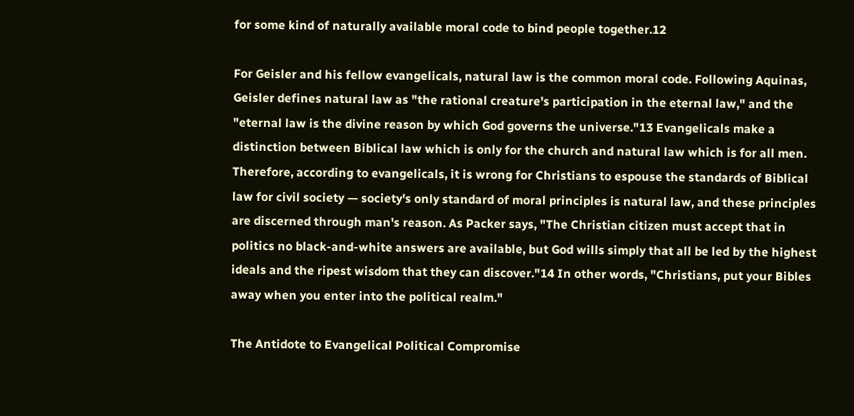for some kind of naturally available moral code to bind people together.12

For Geisler and his fellow evangelicals, natural law is the common moral code. Following Aquinas, Geisler defines natural law as "the rational creature's participation in the eternal law," and the "eternal law is the divine reason by which God governs the universe."13 Evangelicals make a distinction between Biblical law which is only for the church and natural law which is for all men. Therefore, according to evangelicals, it is wrong for Christians to espouse the standards of Biblical law for civil society — society's only standard of moral principles is natural law, and these principles are discerned through man's reason. As Packer says, "The Christian citizen must accept that in politics no black-and-white answers are available, but God wills simply that all be led by the highest ideals and the ripest wisdom that they can discover."14 In other words, "Christians, put your Bibles away when you enter into the political realm."

The Antidote to Evangelical Political Compromise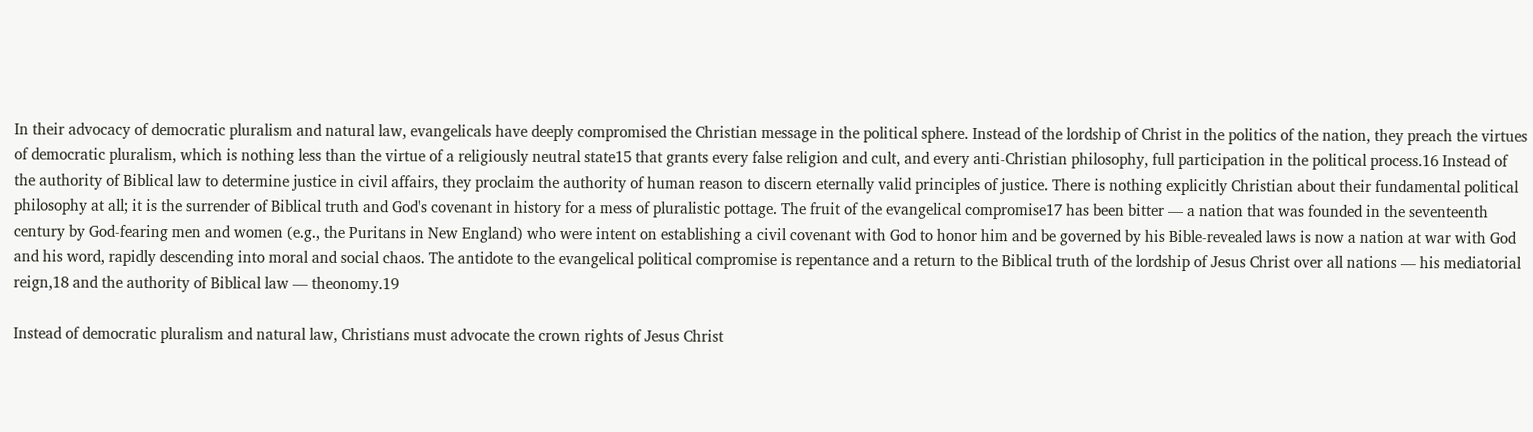In their advocacy of democratic pluralism and natural law, evangelicals have deeply compromised the Christian message in the political sphere. Instead of the lordship of Christ in the politics of the nation, they preach the virtues of democratic pluralism, which is nothing less than the virtue of a religiously neutral state15 that grants every false religion and cult, and every anti-Christian philosophy, full participation in the political process.16 Instead of the authority of Biblical law to determine justice in civil affairs, they proclaim the authority of human reason to discern eternally valid principles of justice. There is nothing explicitly Christian about their fundamental political philosophy at all; it is the surrender of Biblical truth and God's covenant in history for a mess of pluralistic pottage. The fruit of the evangelical compromise17 has been bitter — a nation that was founded in the seventeenth century by God-fearing men and women (e.g., the Puritans in New England) who were intent on establishing a civil covenant with God to honor him and be governed by his Bible-revealed laws is now a nation at war with God and his word, rapidly descending into moral and social chaos. The antidote to the evangelical political compromise is repentance and a return to the Biblical truth of the lordship of Jesus Christ over all nations — his mediatorial reign,18 and the authority of Biblical law — theonomy.19

Instead of democratic pluralism and natural law, Christians must advocate the crown rights of Jesus Christ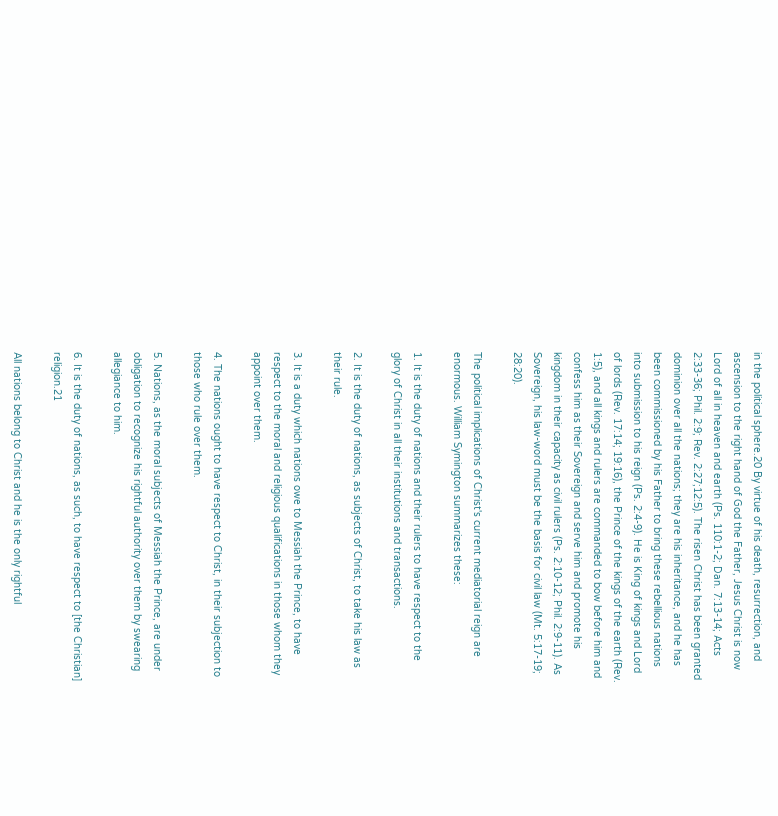in the political sphere.20 By virtue of his death, resurrection, and ascension to the right hand of God the Father, Jesus Christ is now Lord of all in heaven and earth (Ps. 110:1-2; Dan. 7:13-14; Acts 2:33-36; Phil. 2:9; Rev. 2:27;12:5). The risen Christ has been granted dominion over all the nations; they are his inheritance, and he has been commissioned by his Father to bring these rebellious nations into submission to his reign (Ps. 2:4-9). He is King of kings and Lord of lords (Rev. 17:14; 19:16), the Prince of the kings of the earth (Rev. 1:5), and all kings and rulers are commanded to bow before him and confess him as their Sovereign and serve him and promote his kingdom in their capacity as civil rulers (Ps. 2:10-12; Phil. 2:9-11). As Sovereign, his law-word must be the basis for civil law (Mt. 5:17-19; 28:20).

The political implications of Christ's current mediatorial reign are enormous. William Symington summarizes these:

1. It is the duty of nations and their rulers to have respect to the glory of Christ in all their institutions and transactions.

2. It is the duty of nations, as subjects of Christ, to take his law as their rule.

3. It is a duty which nations owe to Messiah the Prince, to have respect to the moral and religious qualifications in those whom they appoint over them.

4. The nations ought to have respect to Christ, in their subjection to those who rule over them.

5. Nations, as the moral subjects of Messiah the Prince, are under obligation to recognize his rightful authority over them by swearing allegiance to him.

6. It is the duty of nations, as such, to have respect to [the Christian] religion.21

All nations belong to Christ and he is the only rightful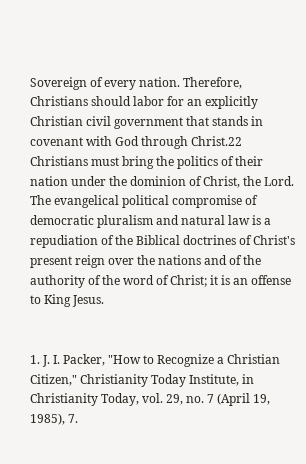Sovereign of every nation. Therefore, Christians should labor for an explicitly Christian civil government that stands in covenant with God through Christ.22 Christians must bring the politics of their nation under the dominion of Christ, the Lord. The evangelical political compromise of democratic pluralism and natural law is a repudiation of the Biblical doctrines of Christ's present reign over the nations and of the authority of the word of Christ; it is an offense to King Jesus.


1. J. I. Packer, "How to Recognize a Christian Citizen," Christianity Today Institute, in Christianity Today, vol. 29, no. 7 (April 19, 1985), 7.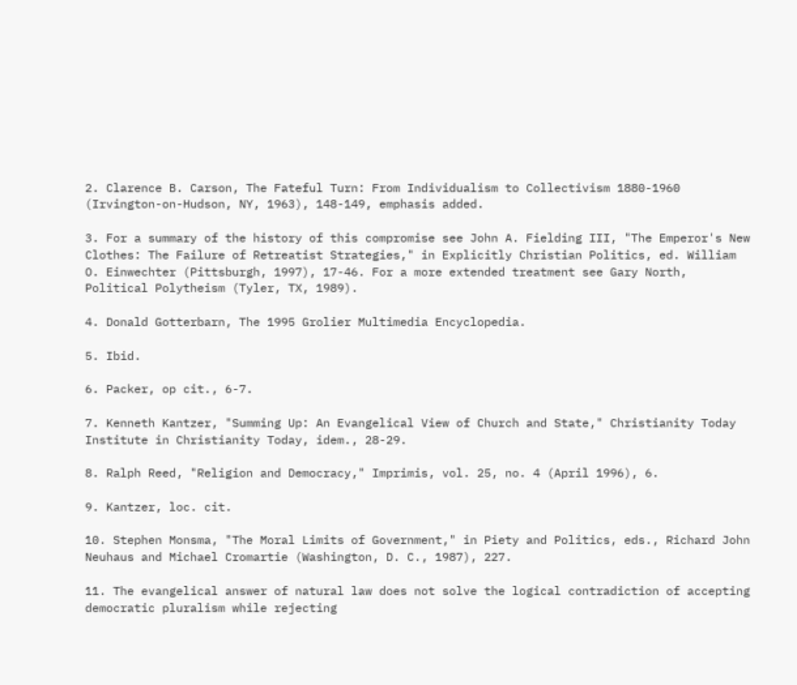2. Clarence B. Carson, The Fateful Turn: From Individualism to Collectivism 1880-1960 (Irvington-on-Hudson, NY, 1963), 148-149, emphasis added.

3. For a summary of the history of this compromise see John A. Fielding III, "The Emperor's New Clothes: The Failure of Retreatist Strategies," in Explicitly Christian Politics, ed. William O. Einwechter (Pittsburgh, 1997), 17-46. For a more extended treatment see Gary North, Political Polytheism (Tyler, TX, 1989).

4. Donald Gotterbarn, The 1995 Grolier Multimedia Encyclopedia.

5. Ibid.

6. Packer, op cit., 6-7.

7. Kenneth Kantzer, "Summing Up: An Evangelical View of Church and State," Christianity Today Institute in Christianity Today, idem., 28-29.

8. Ralph Reed, "Religion and Democracy," Imprimis, vol. 25, no. 4 (April 1996), 6.

9. Kantzer, loc. cit.

10. Stephen Monsma, "The Moral Limits of Government," in Piety and Politics, eds., Richard John Neuhaus and Michael Cromartie (Washington, D. C., 1987), 227.

11. The evangelical answer of natural law does not solve the logical contradiction of accepting democratic pluralism while rejecting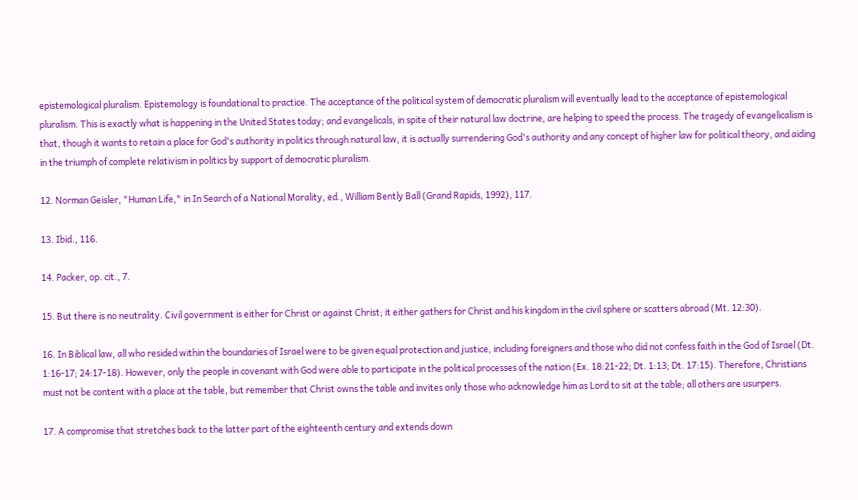epistemological pluralism. Epistemology is foundational to practice. The acceptance of the political system of democratic pluralism will eventually lead to the acceptance of epistemological pluralism. This is exactly what is happening in the United States today; and evangelicals, in spite of their natural law doctrine, are helping to speed the process. The tragedy of evangelicalism is that, though it wants to retain a place for God's authority in politics through natural law, it is actually surrendering God's authority and any concept of higher law for political theory, and aiding in the triumph of complete relativism in politics by support of democratic pluralism.

12. Norman Geisler, "Human Life," in In Search of a National Morality, ed., William Bently Ball (Grand Rapids, 1992), 117.

13. Ibid., 116.

14. Packer, op. cit., 7.

15. But there is no neutrality. Civil government is either for Christ or against Christ; it either gathers for Christ and his kingdom in the civil sphere or scatters abroad (Mt. 12:30).

16. In Biblical law, all who resided within the boundaries of Israel were to be given equal protection and justice, including foreigners and those who did not confess faith in the God of Israel (Dt. 1:16-17; 24:17-18). However, only the people in covenant with God were able to participate in the political processes of the nation (Ex. 18:21-22; Dt. 1:13; Dt. 17:15). Therefore, Christians must not be content with a place at the table, but remember that Christ owns the table and invites only those who acknowledge him as Lord to sit at the table; all others are usurpers.

17. A compromise that stretches back to the latter part of the eighteenth century and extends down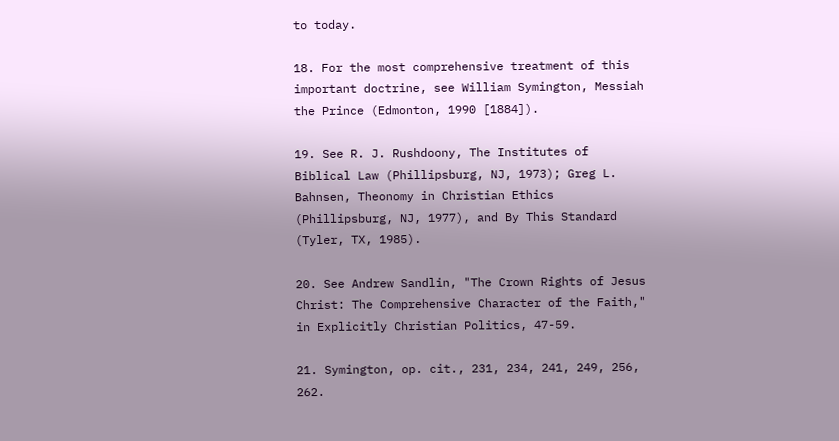to today.

18. For the most comprehensive treatment of this important doctrine, see William Symington, Messiah the Prince (Edmonton, 1990 [1884]).

19. See R. J. Rushdoony, The Institutes of Biblical Law (Phillipsburg, NJ, 1973); Greg L. Bahnsen, Theonomy in Christian Ethics (Phillipsburg, NJ, 1977), and By This Standard (Tyler, TX, 1985).

20. See Andrew Sandlin, "The Crown Rights of Jesus Christ: The Comprehensive Character of the Faith," in Explicitly Christian Politics, 47-59.

21. Symington, op. cit., 231, 234, 241, 249, 256, 262.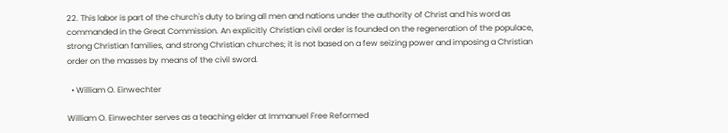22. This labor is part of the church's duty to bring all men and nations under the authority of Christ and his word as commanded in the Great Commission. An explicitly Christian civil order is founded on the regeneration of the populace, strong Christian families, and strong Christian churches; it is not based on a few seizing power and imposing a Christian order on the masses by means of the civil sword.

  • William O. Einwechter

William O. Einwechter serves as a teaching elder at Immanuel Free Reformed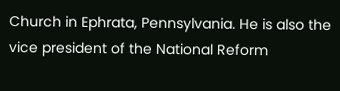Church in Ephrata, Pennsylvania. He is also the vice president of the National Reform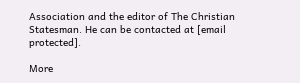Association and the editor of The Christian Statesman. He can be contacted at [email protected].

More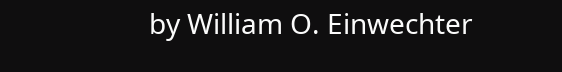by William O. Einwechter